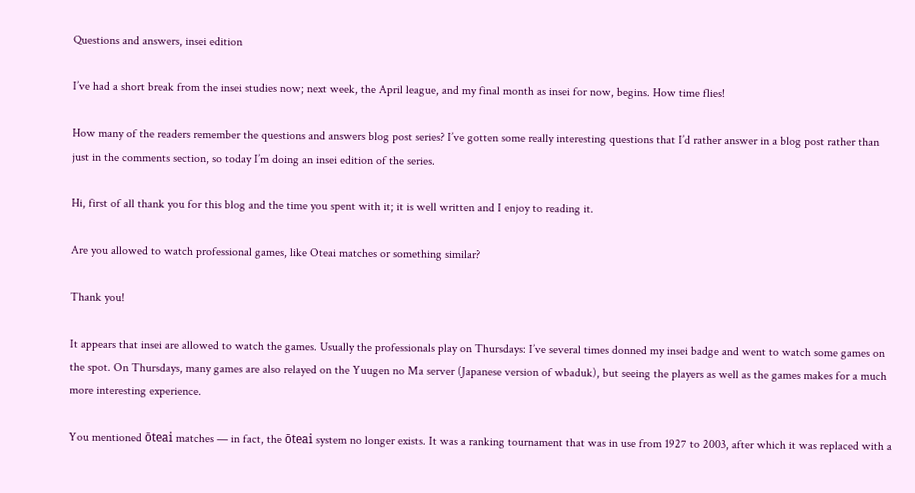Questions and answers, insei edition

I’ve had a short break from the insei studies now; next week, the April league, and my final month as insei for now, begins. How time flies!

How many of the readers remember the questions and answers blog post series? I’ve gotten some really interesting questions that I’d rather answer in a blog post rather than just in the comments section, so today I’m doing an insei edition of the series.

Hi, first of all thank you for this blog and the time you spent with it; it is well written and I enjoy to reading it.

Are you allowed to watch professional games, like Oteai matches or something similar?

Thank you!

It appears that insei are allowed to watch the games. Usually the professionals play on Thursdays: I’ve several times donned my insei badge and went to watch some games on the spot. On Thursdays, many games are also relayed on the Yuugen no Ma server (Japanese version of wbaduk), but seeing the players as well as the games makes for a much more interesting experience.

You mentioned ōteai matches — in fact, the ōteai system no longer exists. It was a ranking tournament that was in use from 1927 to 2003, after which it was replaced with a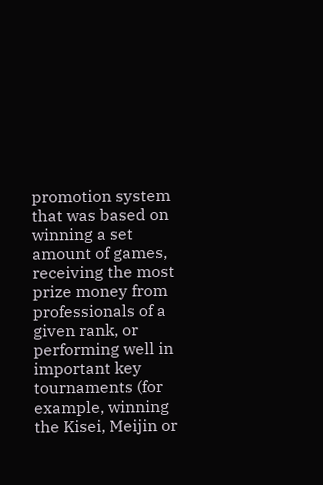promotion system that was based on winning a set amount of games, receiving the most prize money from professionals of a given rank, or performing well in important key tournaments (for example, winning the Kisei, Meijin or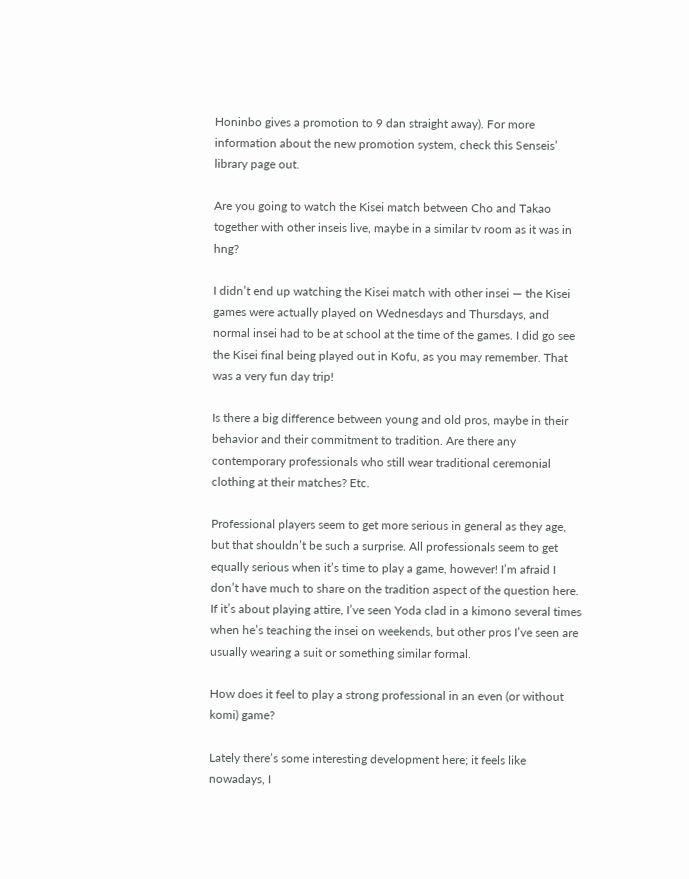Honinbo gives a promotion to 9 dan straight away). For more information about the new promotion system, check this Senseis’ library page out.

Are you going to watch the Kisei match between Cho and Takao together with other inseis live, maybe in a similar tv room as it was in hng?

I didn’t end up watching the Kisei match with other insei — the Kisei games were actually played on Wednesdays and Thursdays, and normal insei had to be at school at the time of the games. I did go see the Kisei final being played out in Kofu, as you may remember. That was a very fun day trip!

Is there a big difference between young and old pros, maybe in their behavior and their commitment to tradition. Are there any contemporary professionals who still wear traditional ceremonial clothing at their matches? Etc.

Professional players seem to get more serious in general as they age, but that shouldn’t be such a surprise. All professionals seem to get equally serious when it’s time to play a game, however! I’m afraid I don’t have much to share on the tradition aspect of the question here. If it’s about playing attire, I’ve seen Yoda clad in a kimono several times when he’s teaching the insei on weekends, but other pros I’ve seen are usually wearing a suit or something similar formal.

How does it feel to play a strong professional in an even (or without komi) game?

Lately there’s some interesting development here; it feels like nowadays, I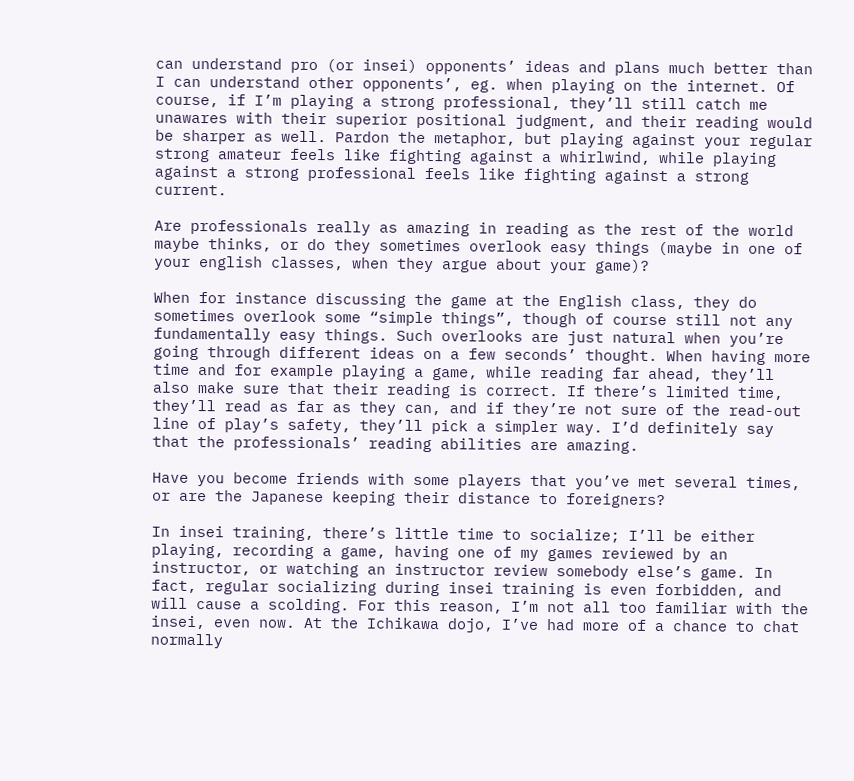can understand pro (or insei) opponents’ ideas and plans much better than I can understand other opponents’, eg. when playing on the internet. Of course, if I’m playing a strong professional, they’ll still catch me unawares with their superior positional judgment, and their reading would be sharper as well. Pardon the metaphor, but playing against your regular strong amateur feels like fighting against a whirlwind, while playing against a strong professional feels like fighting against a strong current.

Are professionals really as amazing in reading as the rest of the world maybe thinks, or do they sometimes overlook easy things (maybe in one of your english classes, when they argue about your game)?

When for instance discussing the game at the English class, they do sometimes overlook some “simple things”, though of course still not any fundamentally easy things. Such overlooks are just natural when you’re going through different ideas on a few seconds’ thought. When having more time and for example playing a game, while reading far ahead, they’ll also make sure that their reading is correct. If there’s limited time, they’ll read as far as they can, and if they’re not sure of the read-out line of play’s safety, they’ll pick a simpler way. I’d definitely say that the professionals’ reading abilities are amazing.

Have you become friends with some players that you’ve met several times, or are the Japanese keeping their distance to foreigners?

In insei training, there’s little time to socialize; I’ll be either playing, recording a game, having one of my games reviewed by an instructor, or watching an instructor review somebody else’s game. In fact, regular socializing during insei training is even forbidden, and will cause a scolding. For this reason, I’m not all too familiar with the insei, even now. At the Ichikawa dojo, I’ve had more of a chance to chat normally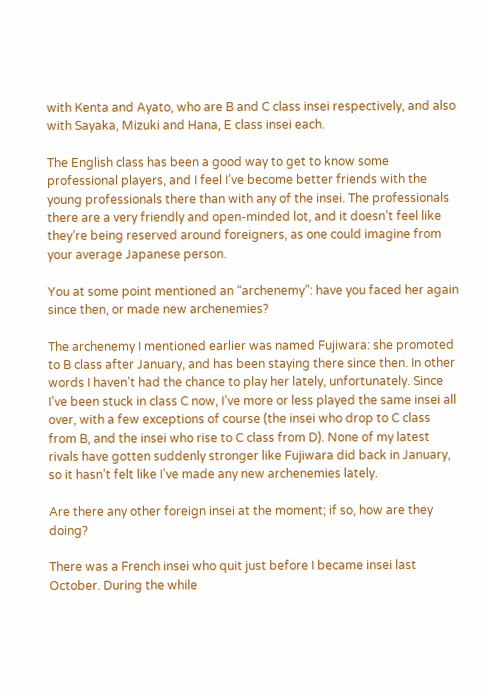with Kenta and Ayato, who are B and C class insei respectively, and also with Sayaka, Mizuki and Hana, E class insei each.

The English class has been a good way to get to know some professional players, and I feel I’ve become better friends with the young professionals there than with any of the insei. The professionals there are a very friendly and open-minded lot, and it doesn’t feel like they’re being reserved around foreigners, as one could imagine from your average Japanese person.

You at some point mentioned an “archenemy”: have you faced her again since then, or made new archenemies?

The archenemy I mentioned earlier was named Fujiwara: she promoted to B class after January, and has been staying there since then. In other words I haven’t had the chance to play her lately, unfortunately. Since I’ve been stuck in class C now, I’ve more or less played the same insei all over, with a few exceptions of course (the insei who drop to C class from B, and the insei who rise to C class from D). None of my latest rivals have gotten suddenly stronger like Fujiwara did back in January, so it hasn’t felt like I’ve made any new archenemies lately.

Are there any other foreign insei at the moment; if so, how are they doing?

There was a French insei who quit just before I became insei last October. During the while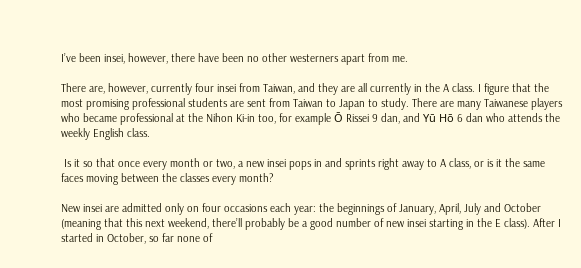I’ve been insei, however, there have been no other westerners apart from me.

There are, however, currently four insei from Taiwan, and they are all currently in the A class. I figure that the most promising professional students are sent from Taiwan to Japan to study. There are many Taiwanese players who became professional at the Nihon Ki-in too, for example Ō Rissei 9 dan, and Yū Hō 6 dan who attends the weekly English class.

 Is it so that once every month or two, a new insei pops in and sprints right away to A class, or is it the same faces moving between the classes every month?

New insei are admitted only on four occasions each year: the beginnings of January, April, July and October (meaning that this next weekend, there’ll probably be a good number of new insei starting in the E class). After I started in October, so far none of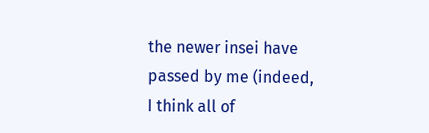the newer insei have passed by me (indeed, I think all of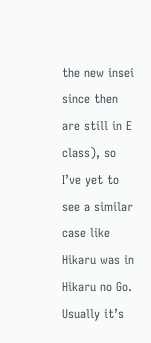the new insei since then are still in E class), so I’ve yet to see a similar case like Hikaru was in Hikaru no Go. Usually it’s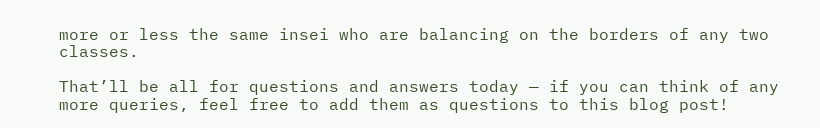more or less the same insei who are balancing on the borders of any two classes.

That’ll be all for questions and answers today — if you can think of any more queries, feel free to add them as questions to this blog post!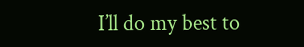I’ll do my best to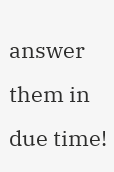answer them in due time!